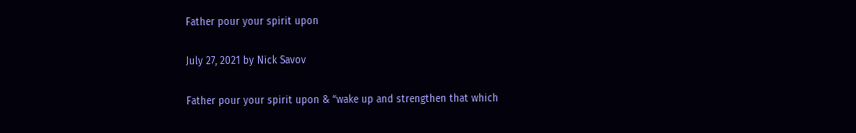Father pour your spirit upon

July 27, 2021 by Nick Savov

Father pour your spirit upon & “wake up and strengthen that which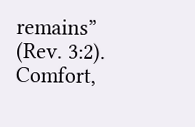remains” (Rev. 3:2). Comfort,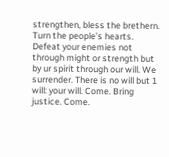strengthen, bless the brethern. Turn the people’s hearts. Defeat your enemies not through might or strength but by ur spirit through our will. We surrender. There is no will but 1 will: your will. Come. Bring justice. Come.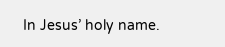In Jesus’ holy name.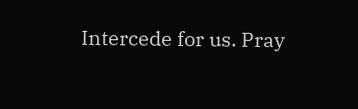Intercede for us. Pray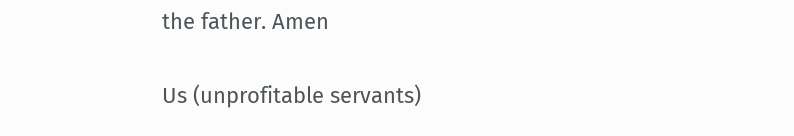the father. Amen

Us (unprofitable servants)